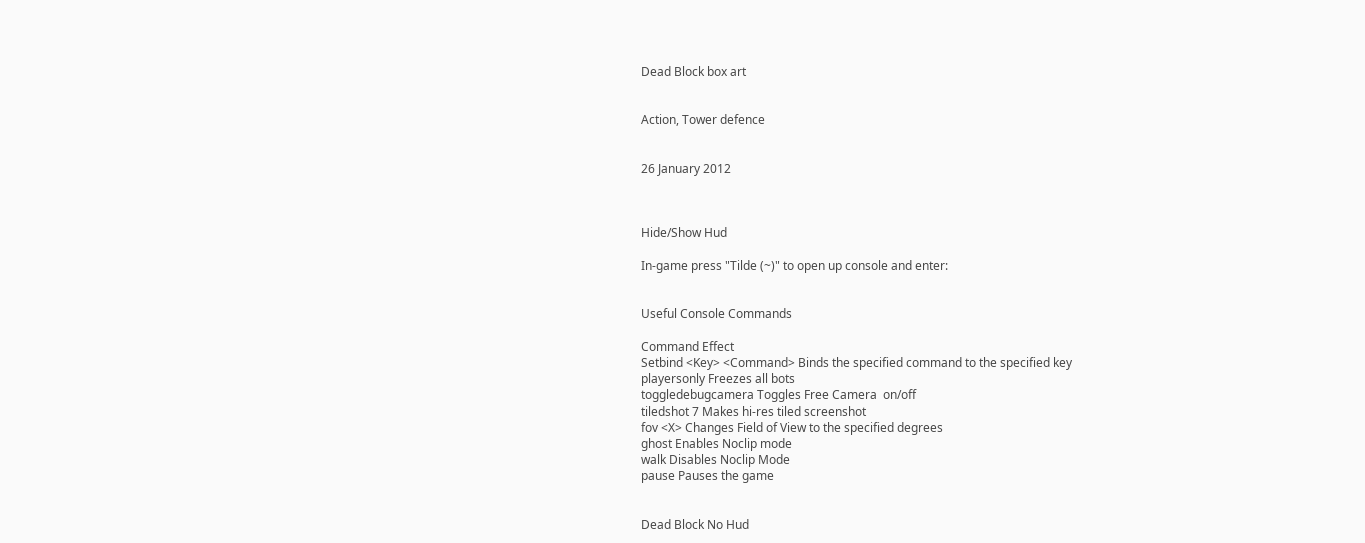Dead Block box art


Action, Tower defence


26 January 2012



Hide/Show Hud

In-game press "Tilde (~)" to open up console and enter:


Useful Console Commands

Command Effect
Setbind <Key> <Command> Binds the specified command to the specified key
playersonly Freezes all bots
toggledebugcamera Toggles Free Camera  on/off
tiledshot 7 Makes hi-res tiled screenshot
fov <X> Changes Field of View to the specified degrees
ghost Enables Noclip mode
walk Disables Noclip Mode
pause Pauses the game


Dead Block No Hud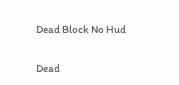Dead Block No Hud

Dead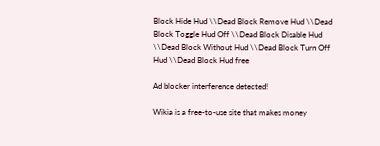Block Hide Hud \\Dead Block Remove Hud \\Dead Block Toggle Hud Off \\Dead Block Disable Hud \\Dead Block Without Hud \\Dead Block Turn Off Hud \\Dead Block Hud free

Ad blocker interference detected!

Wikia is a free-to-use site that makes money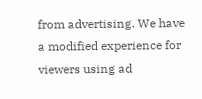from advertising. We have a modified experience for viewers using ad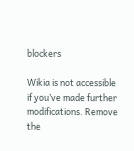blockers

Wikia is not accessible if you’ve made further modifications. Remove the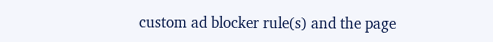custom ad blocker rule(s) and the page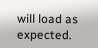will load as expected.